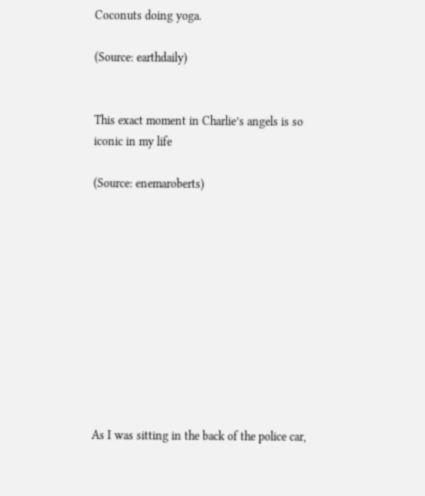Coconuts doing yoga.

(Source: earthdaily)


This exact moment in Charlie’s angels is so iconic in my life

(Source: enemaroberts)











As I was sitting in the back of the police car,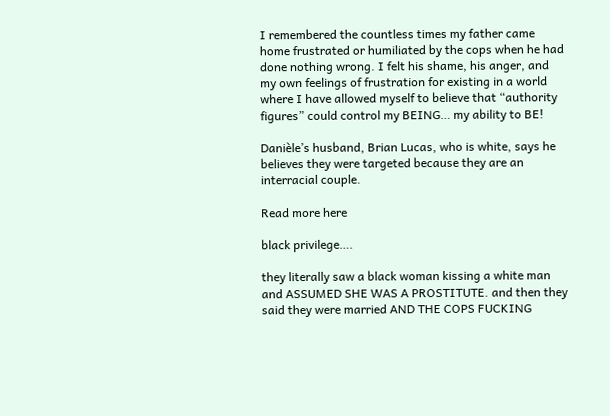I remembered the countless times my father came home frustrated or humiliated by the cops when he had done nothing wrong. I felt his shame, his anger, and my own feelings of frustration for existing in a world where I have allowed myself to believe that “authority figures” could control my BEING… my ability to BE!

Danièle’s husband, Brian Lucas, who is white, says he believes they were targeted because they are an interracial couple.

Read more here

black privilege….

they literally saw a black woman kissing a white man and ASSUMED SHE WAS A PROSTITUTE. and then they said they were married AND THE COPS FUCKING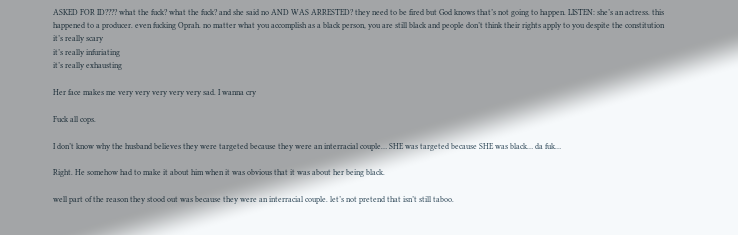ASKED FOR ID???? what the fuck? what the fuck? and she said no AND WAS ARRESTED? they need to be fired but God knows that’s not going to happen. LISTEN: she’s an actress. this happened to a producer. even fucking Oprah. no matter what you accomplish as a black person, you are still black and people don’t think their rights apply to you despite the constitution
it’s really scary
it’s really infuriating
it’s really exhausting

Her face makes me very very very very very sad. I wanna cry

Fuck all cops.

I don’t know why the husband believes they were targeted because they were an interracial couple… SHE was targeted because SHE was black… da fuk…

Right. He somehow had to make it about him when it was obvious that it was about her being black.

well part of the reason they stood out was because they were an interracial couple. let’s not pretend that isn’t still taboo.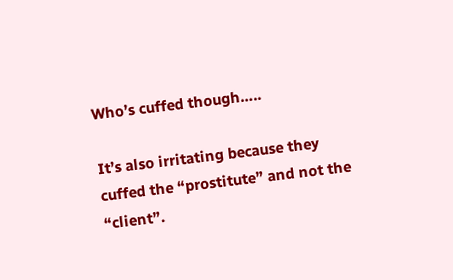Who’s cuffed though…..

It’s also irritating because they cuffed the “prostitute” and not the “client”.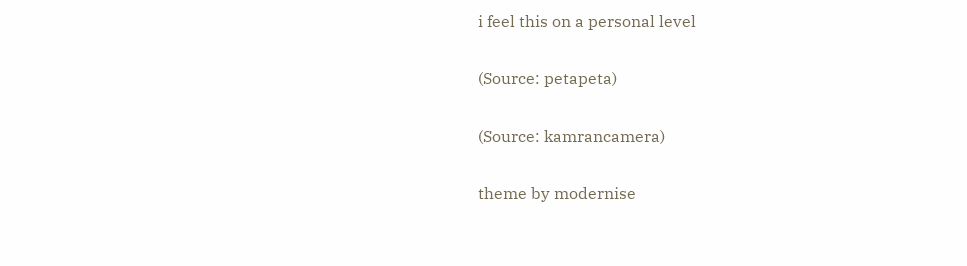i feel this on a personal level

(Source: petapeta)

(Source: kamrancamera)

theme by modernise